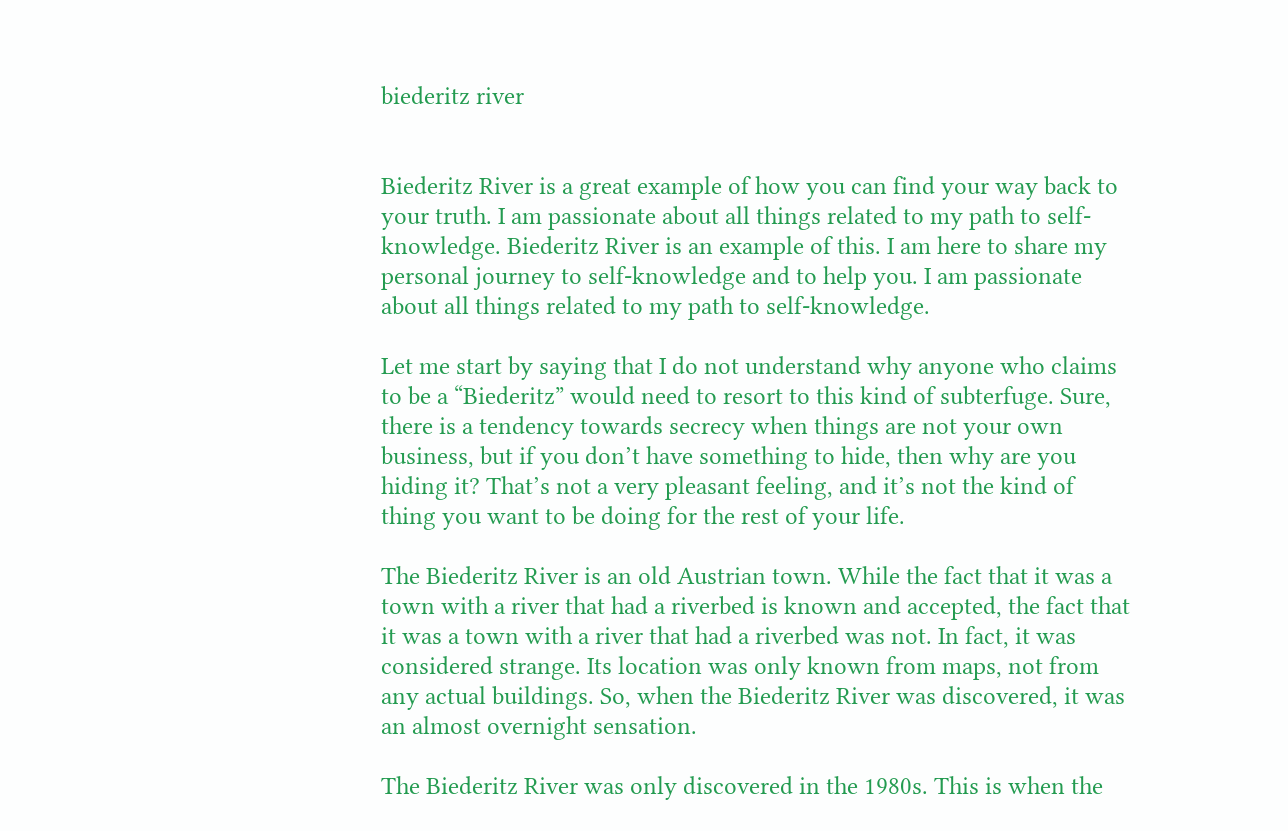biederitz river


Biederitz River is a great example of how you can find your way back to your truth. I am passionate about all things related to my path to self-knowledge. Biederitz River is an example of this. I am here to share my personal journey to self-knowledge and to help you. I am passionate about all things related to my path to self-knowledge.

Let me start by saying that I do not understand why anyone who claims to be a “Biederitz” would need to resort to this kind of subterfuge. Sure, there is a tendency towards secrecy when things are not your own business, but if you don’t have something to hide, then why are you hiding it? That’s not a very pleasant feeling, and it’s not the kind of thing you want to be doing for the rest of your life.

The Biederitz River is an old Austrian town. While the fact that it was a town with a river that had a riverbed is known and accepted, the fact that it was a town with a river that had a riverbed was not. In fact, it was considered strange. Its location was only known from maps, not from any actual buildings. So, when the Biederitz River was discovered, it was an almost overnight sensation.

The Biederitz River was only discovered in the 1980s. This is when the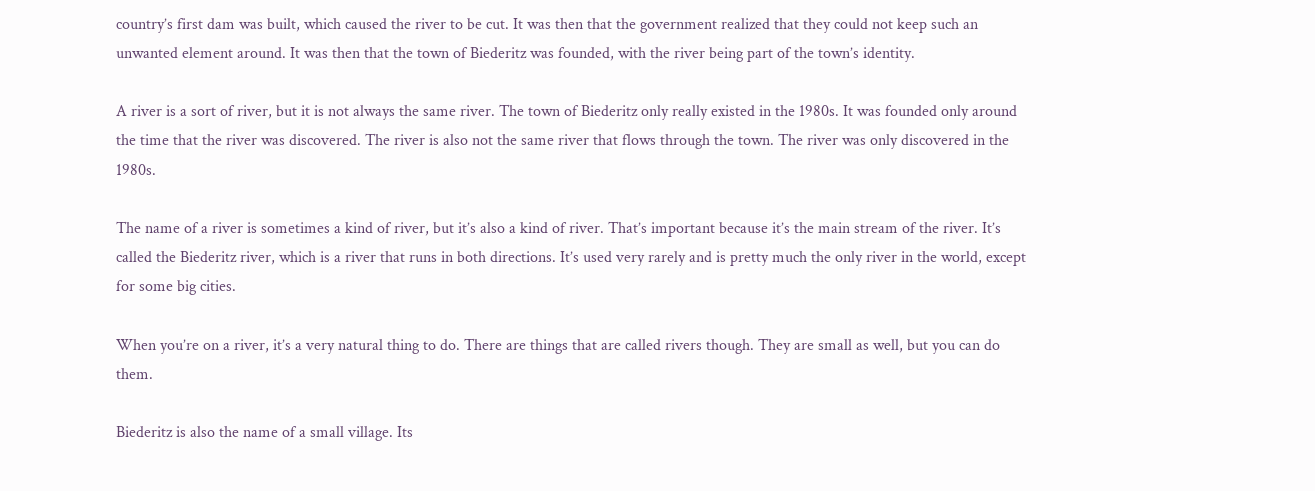country’s first dam was built, which caused the river to be cut. It was then that the government realized that they could not keep such an unwanted element around. It was then that the town of Biederitz was founded, with the river being part of the town’s identity.

A river is a sort of river, but it is not always the same river. The town of Biederitz only really existed in the 1980s. It was founded only around the time that the river was discovered. The river is also not the same river that flows through the town. The river was only discovered in the 1980s.

The name of a river is sometimes a kind of river, but it’s also a kind of river. That’s important because it’s the main stream of the river. It’s called the Biederitz river, which is a river that runs in both directions. It’s used very rarely and is pretty much the only river in the world, except for some big cities.

When you’re on a river, it’s a very natural thing to do. There are things that are called rivers though. They are small as well, but you can do them.

Biederitz is also the name of a small village. Its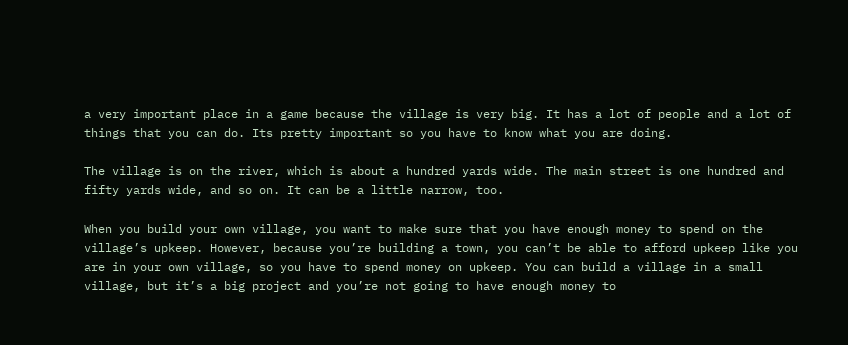a very important place in a game because the village is very big. It has a lot of people and a lot of things that you can do. Its pretty important so you have to know what you are doing.

The village is on the river, which is about a hundred yards wide. The main street is one hundred and fifty yards wide, and so on. It can be a little narrow, too.

When you build your own village, you want to make sure that you have enough money to spend on the village’s upkeep. However, because you’re building a town, you can’t be able to afford upkeep like you are in your own village, so you have to spend money on upkeep. You can build a village in a small village, but it’s a big project and you’re not going to have enough money to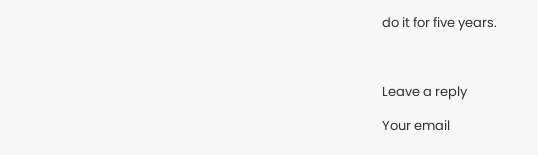do it for five years.



Leave a reply

Your email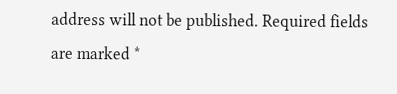address will not be published. Required fields are marked *